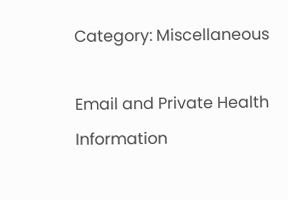Category: Miscellaneous

Email and Private Health Information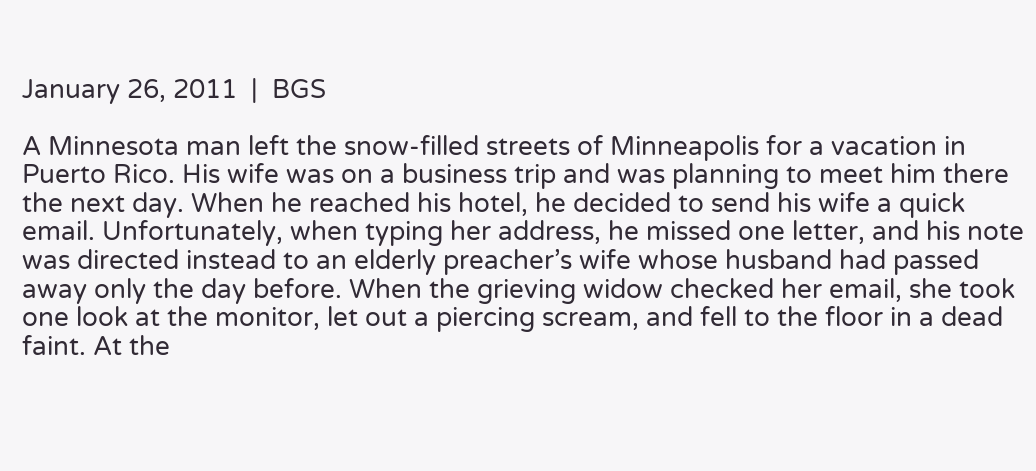January 26, 2011  |  BGS

A Minnesota man left the snow-filled streets of Minneapolis for a vacation in Puerto Rico. His wife was on a business trip and was planning to meet him there the next day. When he reached his hotel, he decided to send his wife a quick email. Unfortunately, when typing her address, he missed one letter, and his note was directed instead to an elderly preacher’s wife whose husband had passed away only the day before. When the grieving widow checked her email, she took one look at the monitor, let out a piercing scream, and fell to the floor in a dead faint. At the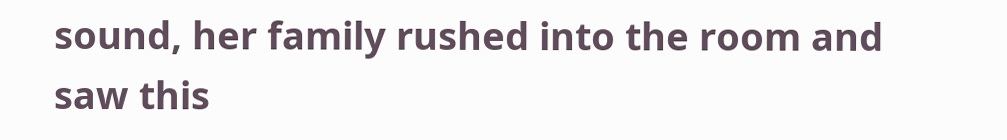sound, her family rushed into the room and saw this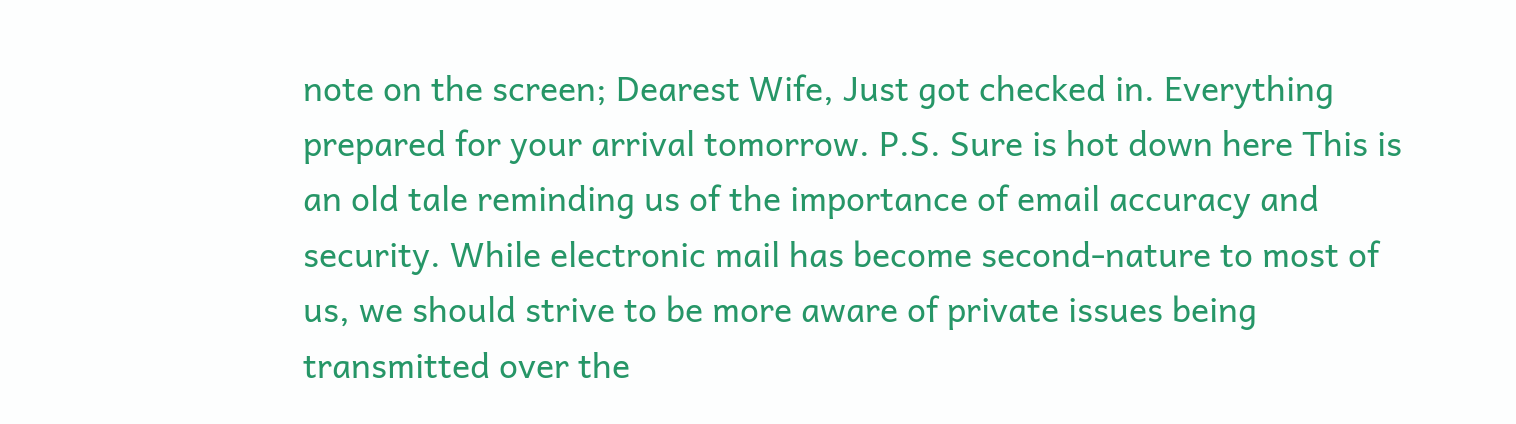note on the screen; Dearest Wife, Just got checked in. Everything prepared for your arrival tomorrow. P.S. Sure is hot down here This is an old tale reminding us of the importance of email accuracy and security. While electronic mail has become second-nature to most of us, we should strive to be more aware of private issues being transmitted over the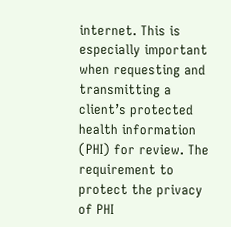internet. This is especially important when requesting and transmitting a client’s protected health information (PHI) for review. The requirement to protect the privacy of PHI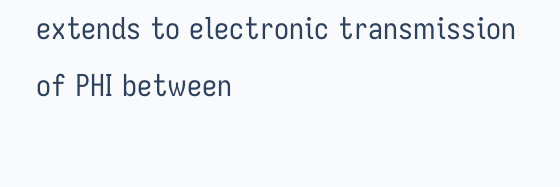extends to electronic transmission of PHI between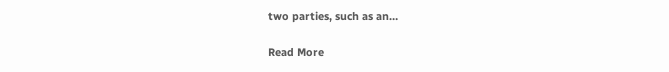two parties, such as an…

Read More